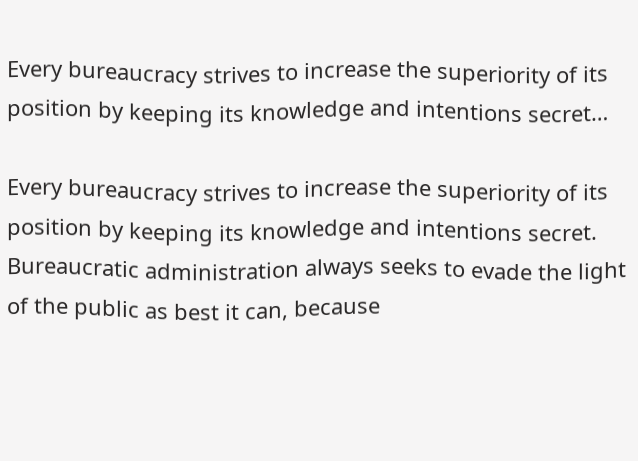Every bureaucracy strives to increase the superiority of its position by keeping its knowledge and intentions secret…

Every bureaucracy strives to increase the superiority of its position by keeping its knowledge and intentions secret. Bureaucratic administration always seeks to evade the light of the public as best it can, because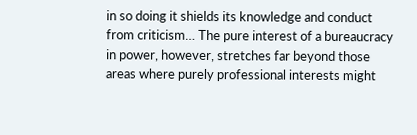in so doing it shields its knowledge and conduct from criticism… The pure interest of a bureaucracy in power, however, stretches far beyond those areas where purely professional interests might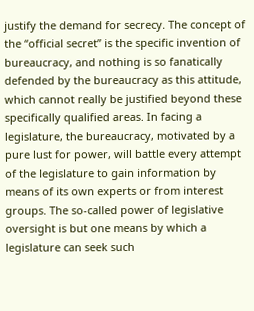justify the demand for secrecy. The concept of the “official secret” is the specific invention of bureaucracy, and nothing is so fanatically defended by the bureaucracy as this attitude, which cannot really be justified beyond these specifically qualified areas. In facing a legislature, the bureaucracy, motivated by a pure lust for power, will battle every attempt of the legislature to gain information by means of its own experts or from interest groups. The so-called power of legislative oversight is but one means by which a legislature can seek such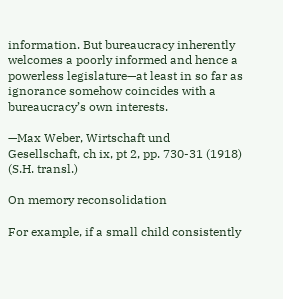information. But bureaucracy inherently welcomes a poorly informed and hence a powerless legislature—at least in so far as ignorance somehow coincides with a bureaucracy’s own interests.

—Max Weber, Wirtschaft und Gesellschaft, ch ix, pt 2, pp. 730-31 (1918) (S.H. transl.)

On memory reconsolidation

For example, if a small child consistently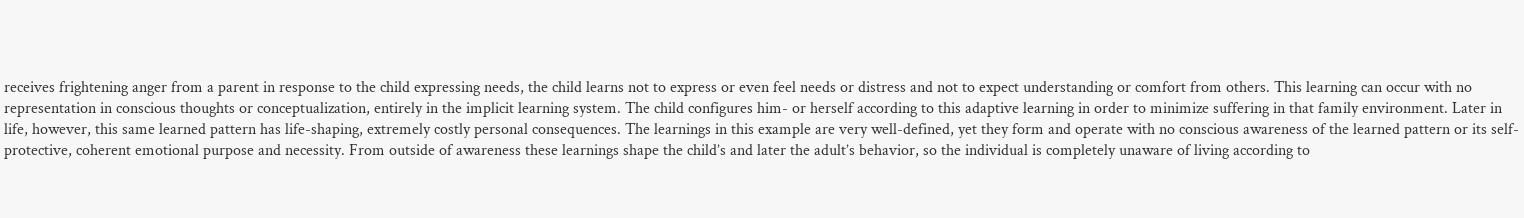receives frightening anger from a parent in response to the child expressing needs, the child learns not to express or even feel needs or distress and not to expect understanding or comfort from others. This learning can occur with no representation in conscious thoughts or conceptualization, entirely in the implicit learning system. The child configures him- or herself according to this adaptive learning in order to minimize suffering in that family environment. Later in life, however, this same learned pattern has life-shaping, extremely costly personal consequences. The learnings in this example are very well-defined, yet they form and operate with no conscious awareness of the learned pattern or its self-protective, coherent emotional purpose and necessity. From outside of awareness these learnings shape the child’s and later the adult’s behavior, so the individual is completely unaware of living according to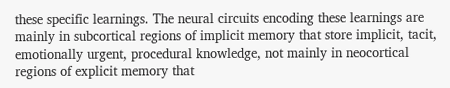these specific learnings. The neural circuits encoding these learnings are mainly in subcortical regions of implicit memory that store implicit, tacit, emotionally urgent, procedural knowledge, not mainly in neocortical regions of explicit memory that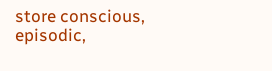store conscious, episodic,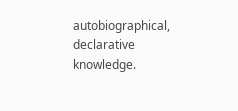autobiographical, declarative knowledge.